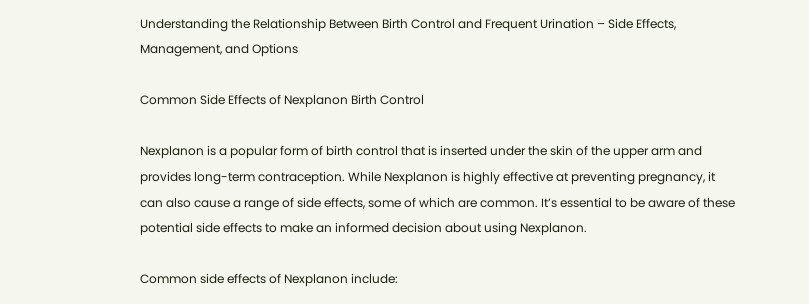Understanding the Relationship Between Birth Control and Frequent Urination – Side Effects, Management, and Options

Common Side Effects of Nexplanon Birth Control

Nexplanon is a popular form of birth control that is inserted under the skin of the upper arm and provides long-term contraception. While Nexplanon is highly effective at preventing pregnancy, it can also cause a range of side effects, some of which are common. It’s essential to be aware of these potential side effects to make an informed decision about using Nexplanon.

Common side effects of Nexplanon include: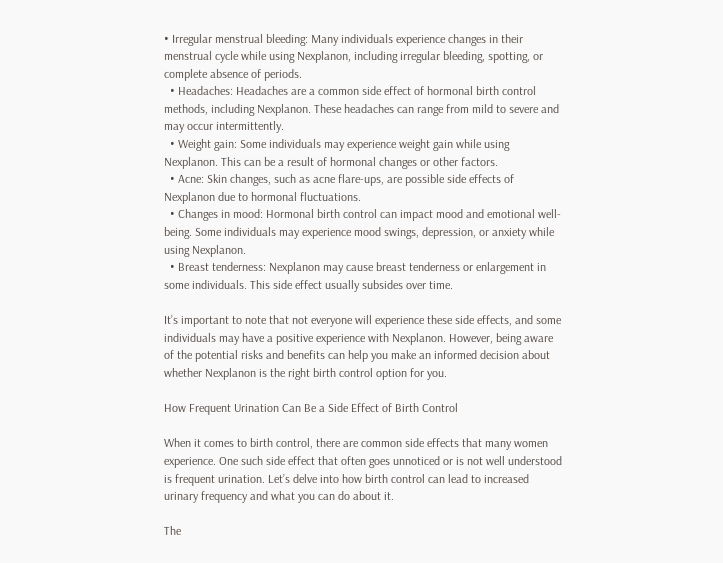• Irregular menstrual bleeding: Many individuals experience changes in their menstrual cycle while using Nexplanon, including irregular bleeding, spotting, or complete absence of periods.
  • Headaches: Headaches are a common side effect of hormonal birth control methods, including Nexplanon. These headaches can range from mild to severe and may occur intermittently.
  • Weight gain: Some individuals may experience weight gain while using Nexplanon. This can be a result of hormonal changes or other factors.
  • Acne: Skin changes, such as acne flare-ups, are possible side effects of Nexplanon due to hormonal fluctuations.
  • Changes in mood: Hormonal birth control can impact mood and emotional well-being. Some individuals may experience mood swings, depression, or anxiety while using Nexplanon.
  • Breast tenderness: Nexplanon may cause breast tenderness or enlargement in some individuals. This side effect usually subsides over time.

It’s important to note that not everyone will experience these side effects, and some individuals may have a positive experience with Nexplanon. However, being aware of the potential risks and benefits can help you make an informed decision about whether Nexplanon is the right birth control option for you.

How Frequent Urination Can Be a Side Effect of Birth Control

When it comes to birth control, there are common side effects that many women experience. One such side effect that often goes unnoticed or is not well understood is frequent urination. Let’s delve into how birth control can lead to increased urinary frequency and what you can do about it.

The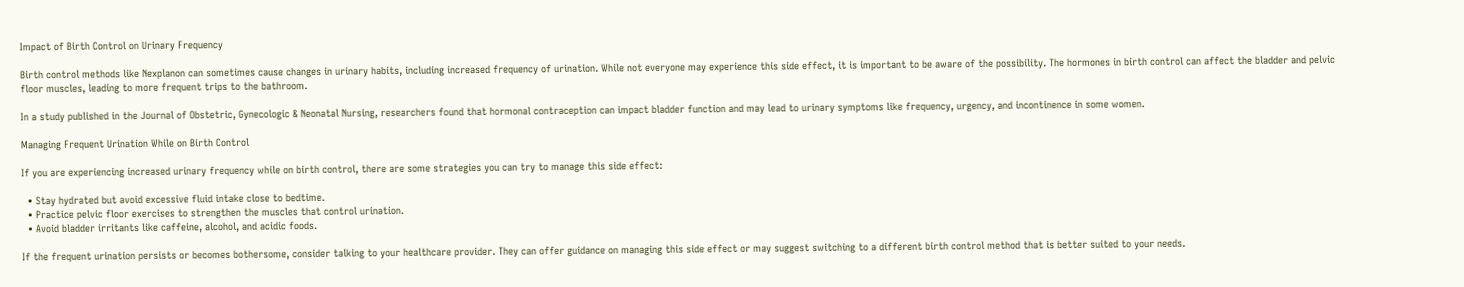Impact of Birth Control on Urinary Frequency

Birth control methods like Nexplanon can sometimes cause changes in urinary habits, including increased frequency of urination. While not everyone may experience this side effect, it is important to be aware of the possibility. The hormones in birth control can affect the bladder and pelvic floor muscles, leading to more frequent trips to the bathroom.

In a study published in the Journal of Obstetric, Gynecologic & Neonatal Nursing, researchers found that hormonal contraception can impact bladder function and may lead to urinary symptoms like frequency, urgency, and incontinence in some women.

Managing Frequent Urination While on Birth Control

If you are experiencing increased urinary frequency while on birth control, there are some strategies you can try to manage this side effect:

  • Stay hydrated but avoid excessive fluid intake close to bedtime.
  • Practice pelvic floor exercises to strengthen the muscles that control urination.
  • Avoid bladder irritants like caffeine, alcohol, and acidic foods.

If the frequent urination persists or becomes bothersome, consider talking to your healthcare provider. They can offer guidance on managing this side effect or may suggest switching to a different birth control method that is better suited to your needs.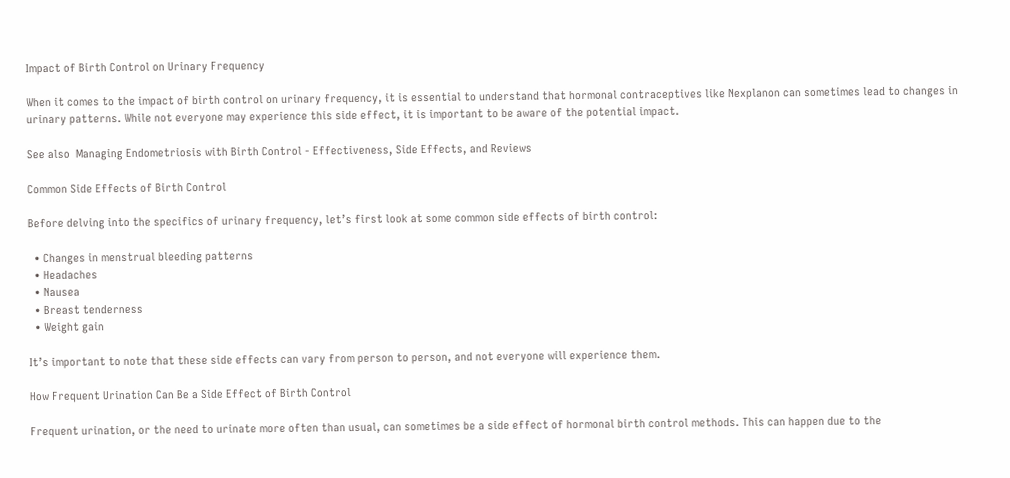Impact of Birth Control on Urinary Frequency

When it comes to the impact of birth control on urinary frequency, it is essential to understand that hormonal contraceptives like Nexplanon can sometimes lead to changes in urinary patterns. While not everyone may experience this side effect, it is important to be aware of the potential impact.

See also  Managing Endometriosis with Birth Control - Effectiveness, Side Effects, and Reviews

Common Side Effects of Birth Control

Before delving into the specifics of urinary frequency, let’s first look at some common side effects of birth control:

  • Changes in menstrual bleeding patterns
  • Headaches
  • Nausea
  • Breast tenderness
  • Weight gain

It’s important to note that these side effects can vary from person to person, and not everyone will experience them.

How Frequent Urination Can Be a Side Effect of Birth Control

Frequent urination, or the need to urinate more often than usual, can sometimes be a side effect of hormonal birth control methods. This can happen due to the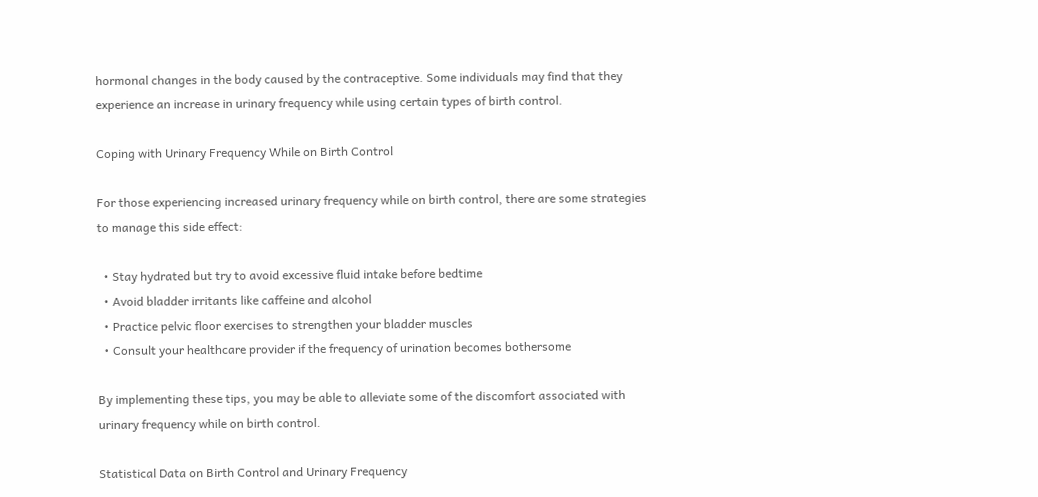hormonal changes in the body caused by the contraceptive. Some individuals may find that they experience an increase in urinary frequency while using certain types of birth control.

Coping with Urinary Frequency While on Birth Control

For those experiencing increased urinary frequency while on birth control, there are some strategies to manage this side effect:

  • Stay hydrated but try to avoid excessive fluid intake before bedtime
  • Avoid bladder irritants like caffeine and alcohol
  • Practice pelvic floor exercises to strengthen your bladder muscles
  • Consult your healthcare provider if the frequency of urination becomes bothersome

By implementing these tips, you may be able to alleviate some of the discomfort associated with urinary frequency while on birth control.

Statistical Data on Birth Control and Urinary Frequency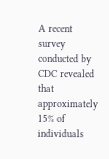A recent survey conducted by CDC revealed that approximately 15% of individuals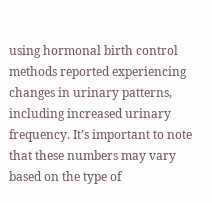using hormonal birth control methods reported experiencing changes in urinary patterns, including increased urinary frequency. It’s important to note that these numbers may vary based on the type of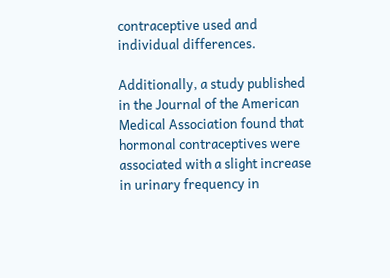contraceptive used and individual differences.

Additionally, a study published in the Journal of the American Medical Association found that hormonal contraceptives were associated with a slight increase in urinary frequency in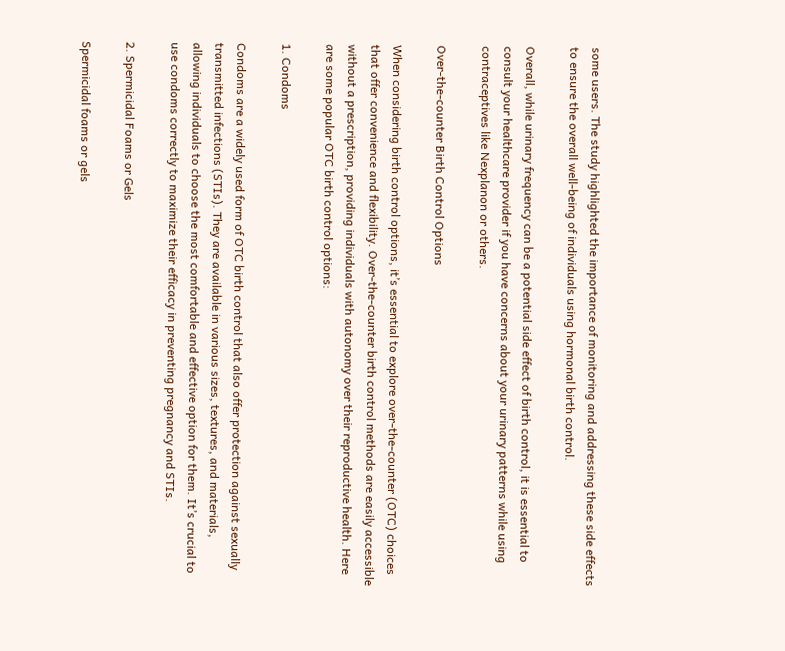some users. The study highlighted the importance of monitoring and addressing these side effects to ensure the overall well-being of individuals using hormonal birth control.

Overall, while urinary frequency can be a potential side effect of birth control, it is essential to consult your healthcare provider if you have concerns about your urinary patterns while using contraceptives like Nexplanon or others.

Over-the-counter Birth Control Options

When considering birth control options, it’s essential to explore over-the-counter (OTC) choices that offer convenience and flexibility. Over-the-counter birth control methods are easily accessible without a prescription, providing individuals with autonomy over their reproductive health. Here are some popular OTC birth control options:

1. Condoms

Condoms are a widely used form of OTC birth control that also offer protection against sexually transmitted infections (STIs). They are available in various sizes, textures, and materials, allowing individuals to choose the most comfortable and effective option for them. It’s crucial to use condoms correctly to maximize their efficacy in preventing pregnancy and STIs.

2. Spermicidal Foams or Gels

Spermicidal foams or gels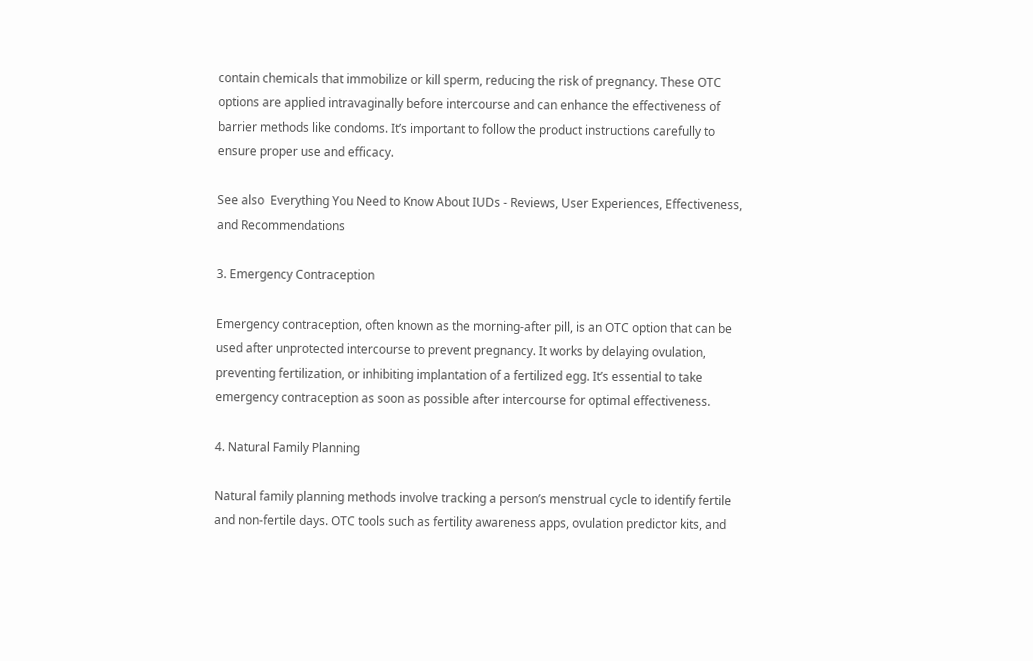contain chemicals that immobilize or kill sperm, reducing the risk of pregnancy. These OTC options are applied intravaginally before intercourse and can enhance the effectiveness of barrier methods like condoms. It’s important to follow the product instructions carefully to ensure proper use and efficacy.

See also  Everything You Need to Know About IUDs - Reviews, User Experiences, Effectiveness, and Recommendations

3. Emergency Contraception

Emergency contraception, often known as the morning-after pill, is an OTC option that can be used after unprotected intercourse to prevent pregnancy. It works by delaying ovulation, preventing fertilization, or inhibiting implantation of a fertilized egg. It’s essential to take emergency contraception as soon as possible after intercourse for optimal effectiveness.

4. Natural Family Planning

Natural family planning methods involve tracking a person’s menstrual cycle to identify fertile and non-fertile days. OTC tools such as fertility awareness apps, ovulation predictor kits, and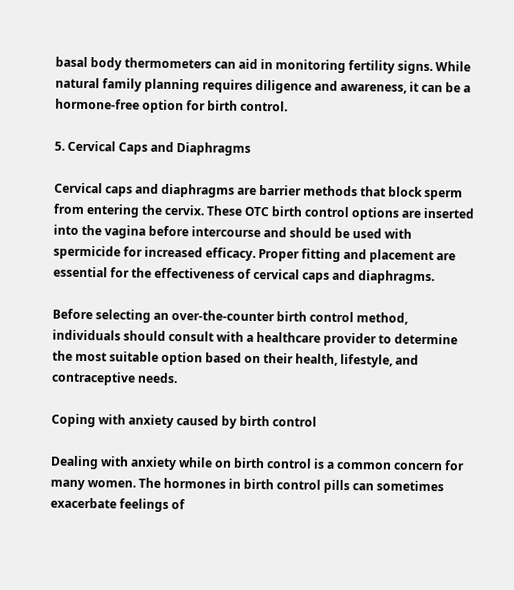basal body thermometers can aid in monitoring fertility signs. While natural family planning requires diligence and awareness, it can be a hormone-free option for birth control.

5. Cervical Caps and Diaphragms

Cervical caps and diaphragms are barrier methods that block sperm from entering the cervix. These OTC birth control options are inserted into the vagina before intercourse and should be used with spermicide for increased efficacy. Proper fitting and placement are essential for the effectiveness of cervical caps and diaphragms.

Before selecting an over-the-counter birth control method, individuals should consult with a healthcare provider to determine the most suitable option based on their health, lifestyle, and contraceptive needs.

Coping with anxiety caused by birth control

Dealing with anxiety while on birth control is a common concern for many women. The hormones in birth control pills can sometimes exacerbate feelings of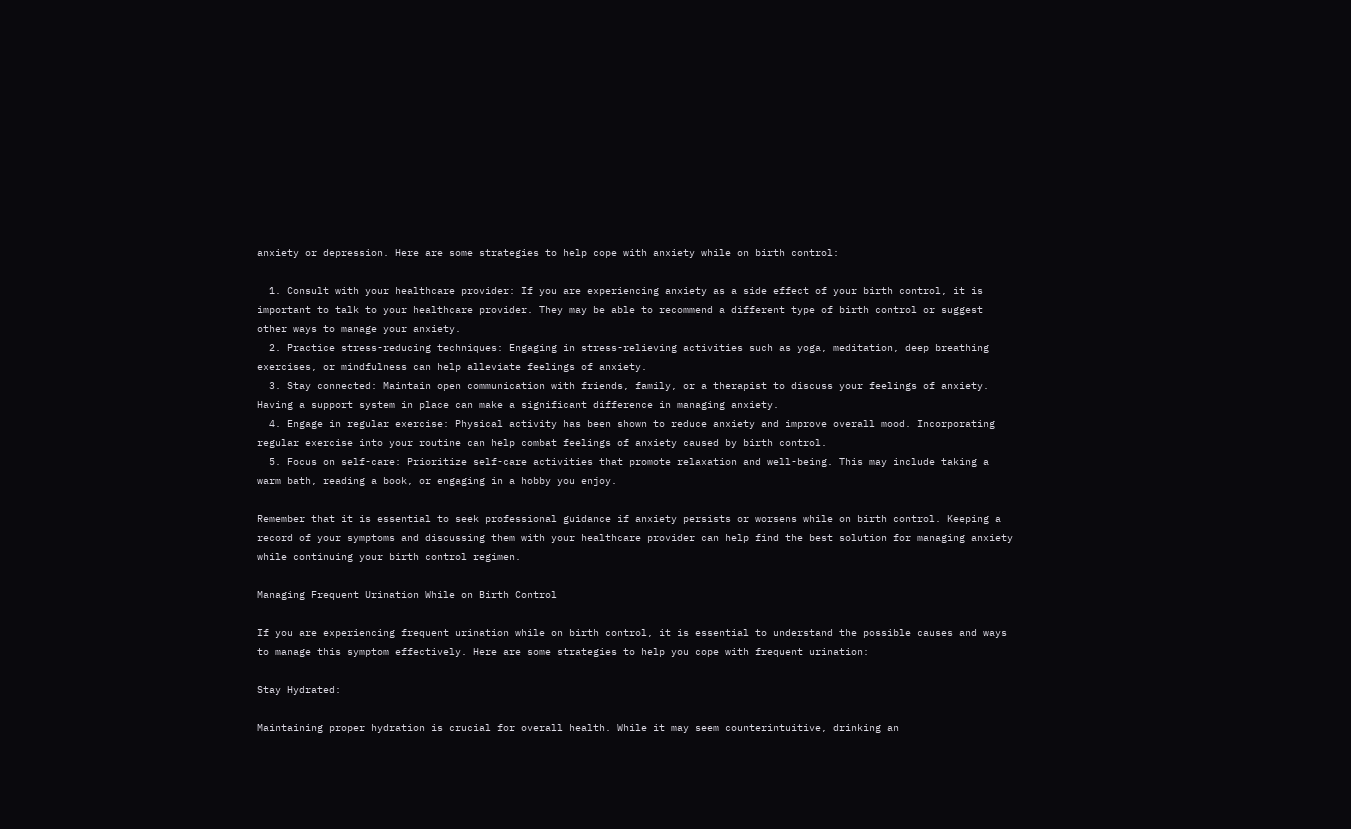anxiety or depression. Here are some strategies to help cope with anxiety while on birth control:

  1. Consult with your healthcare provider: If you are experiencing anxiety as a side effect of your birth control, it is important to talk to your healthcare provider. They may be able to recommend a different type of birth control or suggest other ways to manage your anxiety.
  2. Practice stress-reducing techniques: Engaging in stress-relieving activities such as yoga, meditation, deep breathing exercises, or mindfulness can help alleviate feelings of anxiety.
  3. Stay connected: Maintain open communication with friends, family, or a therapist to discuss your feelings of anxiety. Having a support system in place can make a significant difference in managing anxiety.
  4. Engage in regular exercise: Physical activity has been shown to reduce anxiety and improve overall mood. Incorporating regular exercise into your routine can help combat feelings of anxiety caused by birth control.
  5. Focus on self-care: Prioritize self-care activities that promote relaxation and well-being. This may include taking a warm bath, reading a book, or engaging in a hobby you enjoy.

Remember that it is essential to seek professional guidance if anxiety persists or worsens while on birth control. Keeping a record of your symptoms and discussing them with your healthcare provider can help find the best solution for managing anxiety while continuing your birth control regimen.

Managing Frequent Urination While on Birth Control

If you are experiencing frequent urination while on birth control, it is essential to understand the possible causes and ways to manage this symptom effectively. Here are some strategies to help you cope with frequent urination:

Stay Hydrated:

Maintaining proper hydration is crucial for overall health. While it may seem counterintuitive, drinking an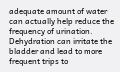adequate amount of water can actually help reduce the frequency of urination. Dehydration can irritate the bladder and lead to more frequent trips to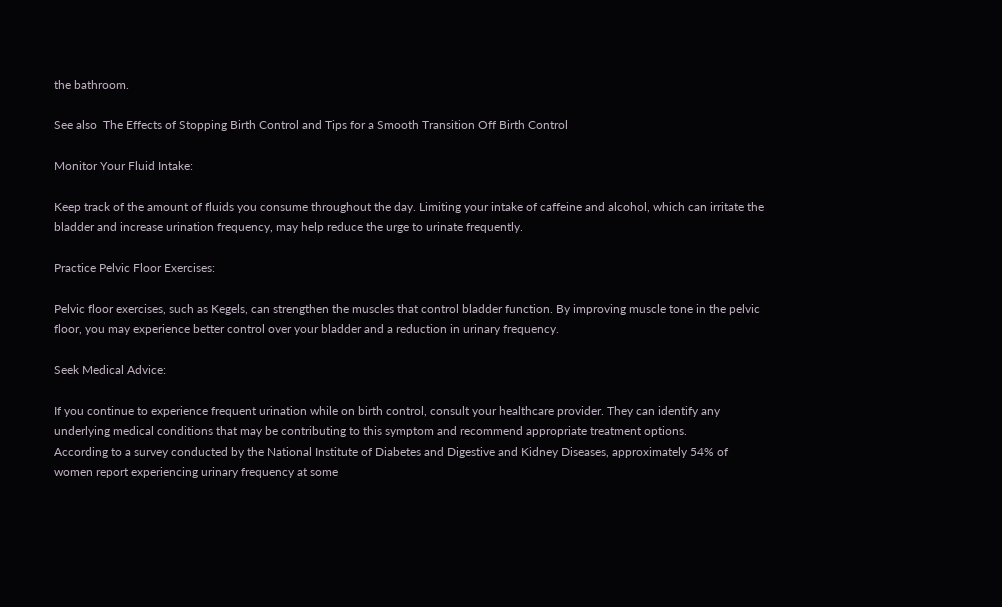the bathroom.

See also  The Effects of Stopping Birth Control and Tips for a Smooth Transition Off Birth Control

Monitor Your Fluid Intake:

Keep track of the amount of fluids you consume throughout the day. Limiting your intake of caffeine and alcohol, which can irritate the bladder and increase urination frequency, may help reduce the urge to urinate frequently.

Practice Pelvic Floor Exercises:

Pelvic floor exercises, such as Kegels, can strengthen the muscles that control bladder function. By improving muscle tone in the pelvic floor, you may experience better control over your bladder and a reduction in urinary frequency.

Seek Medical Advice:

If you continue to experience frequent urination while on birth control, consult your healthcare provider. They can identify any underlying medical conditions that may be contributing to this symptom and recommend appropriate treatment options.
According to a survey conducted by the National Institute of Diabetes and Digestive and Kidney Diseases, approximately 54% of women report experiencing urinary frequency at some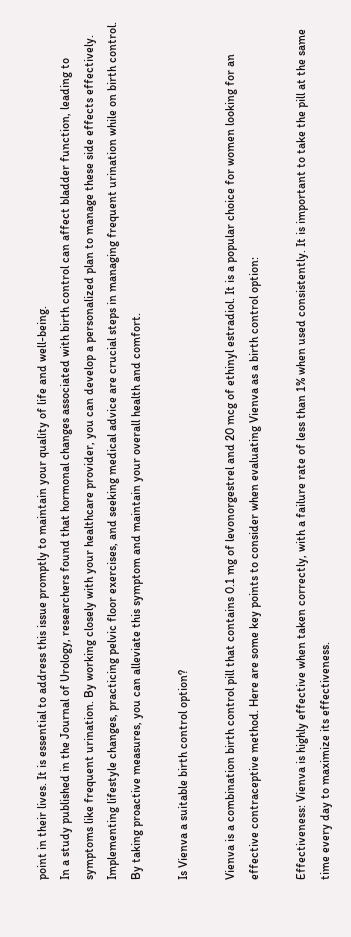point in their lives. It is essential to address this issue promptly to maintain your quality of life and well-being.
In a study published in the Journal of Urology, researchers found that hormonal changes associated with birth control can affect bladder function, leading to symptoms like frequent urination. By working closely with your healthcare provider, you can develop a personalized plan to manage these side effects effectively.
Implementing lifestyle changes, practicing pelvic floor exercises, and seeking medical advice are crucial steps in managing frequent urination while on birth control. By taking proactive measures, you can alleviate this symptom and maintain your overall health and comfort.

Is Vienva a suitable birth control option?

Vienva is a combination birth control pill that contains 0.1 mg of levonorgestrel and 20 mcg of ethinyl estradiol. It is a popular choice for women looking for an effective contraceptive method. Here are some key points to consider when evaluating Vienva as a birth control option:

Effectiveness: Vienva is highly effective when taken correctly, with a failure rate of less than 1% when used consistently. It is important to take the pill at the same time every day to maximize its effectiveness.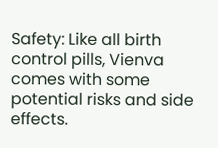Safety: Like all birth control pills, Vienva comes with some potential risks and side effects.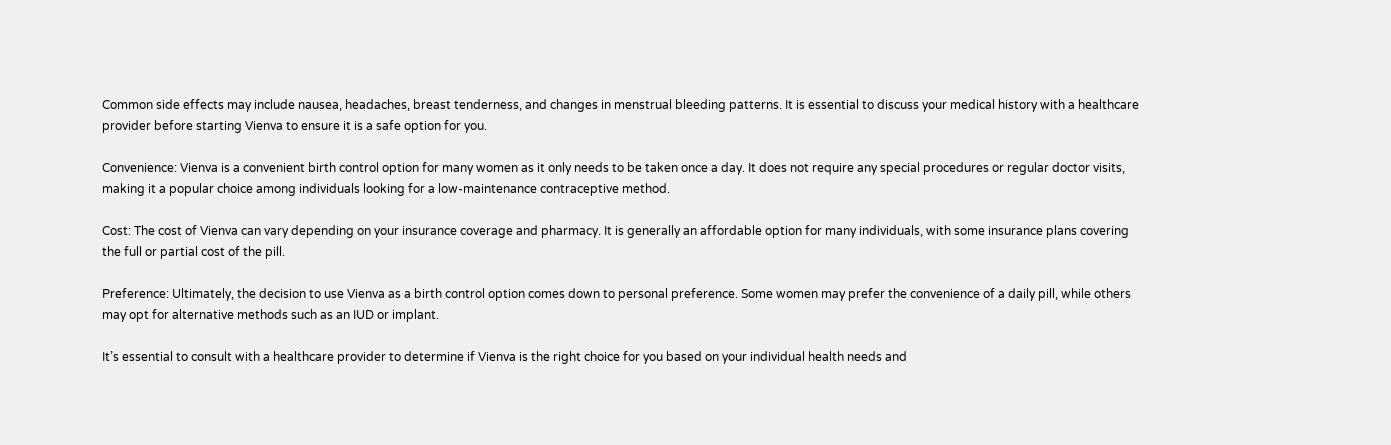Common side effects may include nausea, headaches, breast tenderness, and changes in menstrual bleeding patterns. It is essential to discuss your medical history with a healthcare provider before starting Vienva to ensure it is a safe option for you.

Convenience: Vienva is a convenient birth control option for many women as it only needs to be taken once a day. It does not require any special procedures or regular doctor visits, making it a popular choice among individuals looking for a low-maintenance contraceptive method.

Cost: The cost of Vienva can vary depending on your insurance coverage and pharmacy. It is generally an affordable option for many individuals, with some insurance plans covering the full or partial cost of the pill.

Preference: Ultimately, the decision to use Vienva as a birth control option comes down to personal preference. Some women may prefer the convenience of a daily pill, while others may opt for alternative methods such as an IUD or implant.

It’s essential to consult with a healthcare provider to determine if Vienva is the right choice for you based on your individual health needs and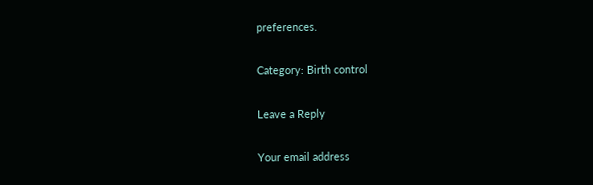preferences.

Category: Birth control

Leave a Reply

Your email address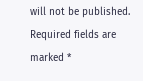will not be published. Required fields are marked *